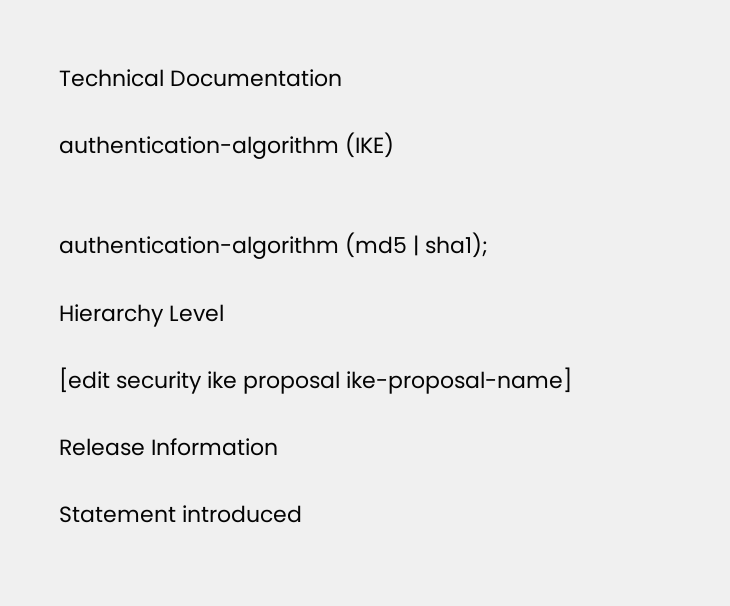Technical Documentation

authentication-algorithm (IKE)


authentication-algorithm (md5 | sha1);

Hierarchy Level

[edit security ike proposal ike-proposal-name]

Release Information

Statement introduced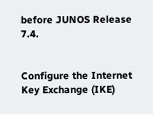before JUNOS Release 7.4.


Configure the Internet Key Exchange (IKE)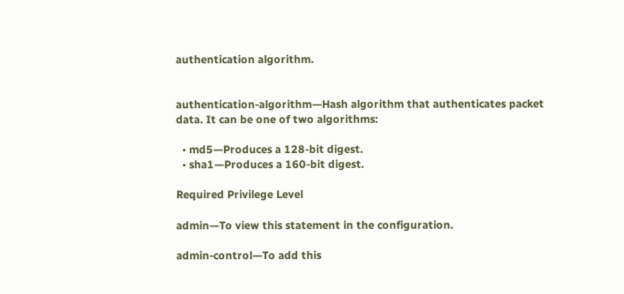authentication algorithm.


authentication-algorithm—Hash algorithm that authenticates packet data. It can be one of two algorithms:

  • md5—Produces a 128-bit digest.
  • sha1—Produces a 160-bit digest.

Required Privilege Level

admin—To view this statement in the configuration.

admin-control—To add this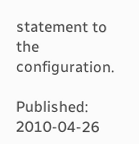statement to the configuration.

Published: 2010-04-26